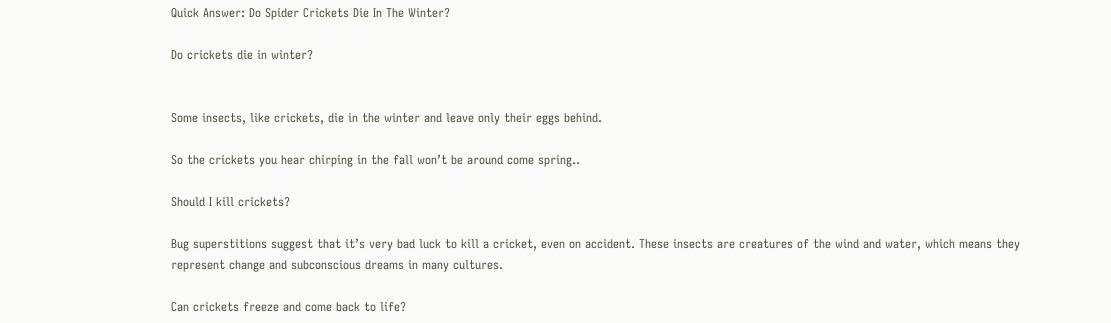Quick Answer: Do Spider Crickets Die In The Winter?

Do crickets die in winter?


Some insects, like crickets, die in the winter and leave only their eggs behind.

So the crickets you hear chirping in the fall won’t be around come spring..

Should I kill crickets?

Bug superstitions suggest that it’s very bad luck to kill a cricket, even on accident. These insects are creatures of the wind and water, which means they represent change and subconscious dreams in many cultures.

Can crickets freeze and come back to life?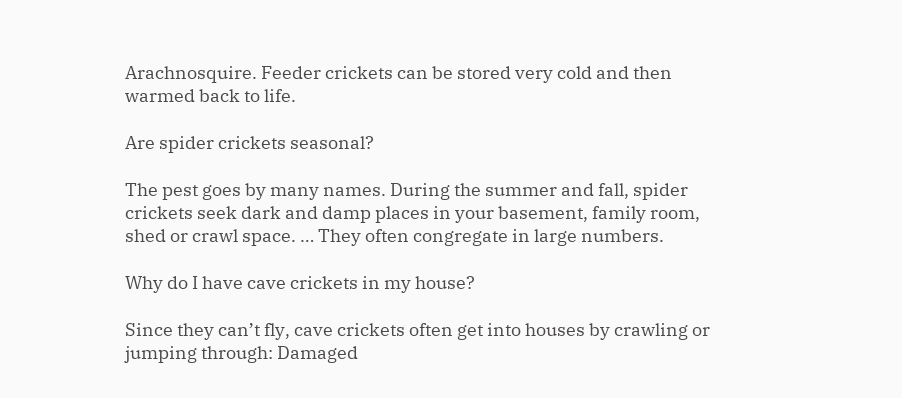Arachnosquire. Feeder crickets can be stored very cold and then warmed back to life.

Are spider crickets seasonal?

The pest goes by many names. During the summer and fall, spider crickets seek dark and damp places in your basement, family room, shed or crawl space. … They often congregate in large numbers.

Why do I have cave crickets in my house?

Since they can’t fly, cave crickets often get into houses by crawling or jumping through: Damaged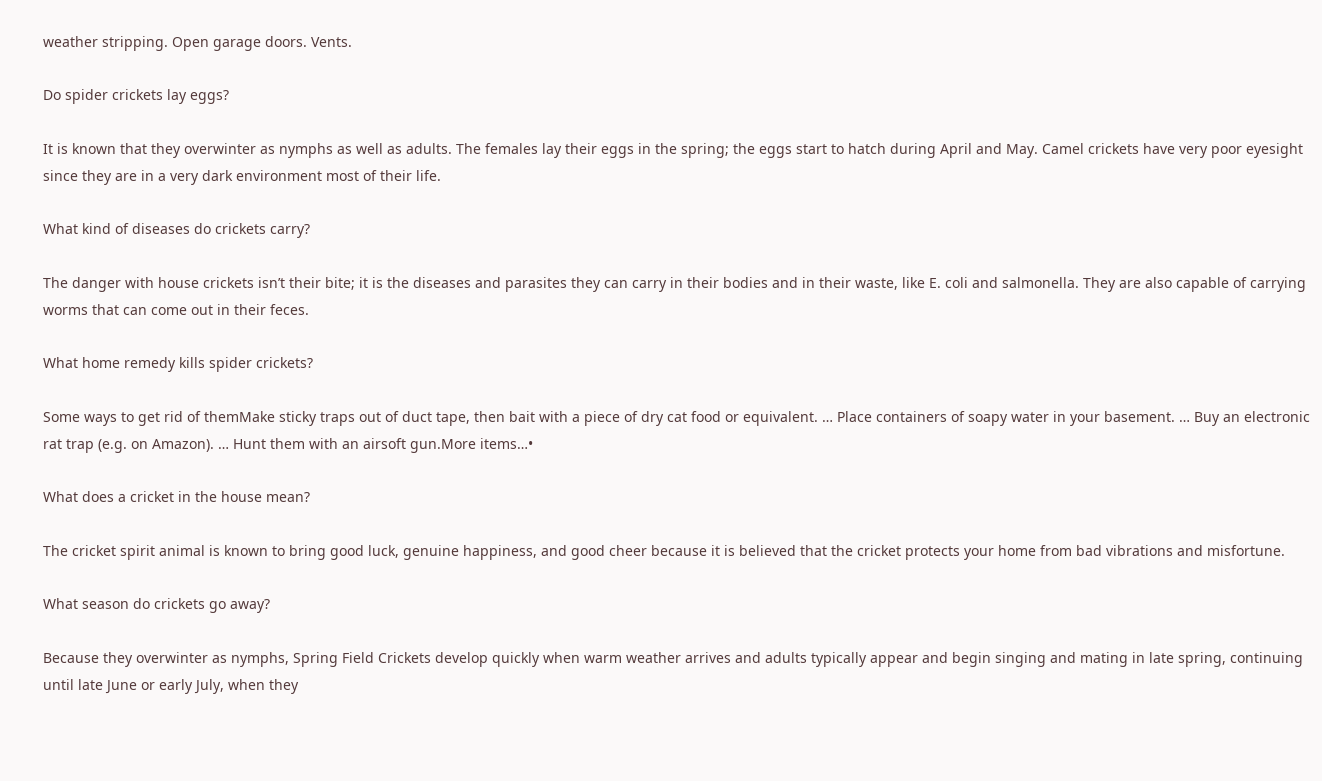weather stripping. Open garage doors. Vents.

Do spider crickets lay eggs?

It is known that they overwinter as nymphs as well as adults. The females lay their eggs in the spring; the eggs start to hatch during April and May. Camel crickets have very poor eyesight since they are in a very dark environment most of their life.

What kind of diseases do crickets carry?

The danger with house crickets isn’t their bite; it is the diseases and parasites they can carry in their bodies and in their waste, like E. coli and salmonella. They are also capable of carrying worms that can come out in their feces.

What home remedy kills spider crickets?

Some ways to get rid of themMake sticky traps out of duct tape, then bait with a piece of dry cat food or equivalent. … Place containers of soapy water in your basement. … Buy an electronic rat trap (e.g. on Amazon). … Hunt them with an airsoft gun.More items…•

What does a cricket in the house mean?

The cricket spirit animal is known to bring good luck, genuine happiness, and good cheer because it is believed that the cricket protects your home from bad vibrations and misfortune.

What season do crickets go away?

Because they overwinter as nymphs, Spring Field Crickets develop quickly when warm weather arrives and adults typically appear and begin singing and mating in late spring, continuing until late June or early July, when they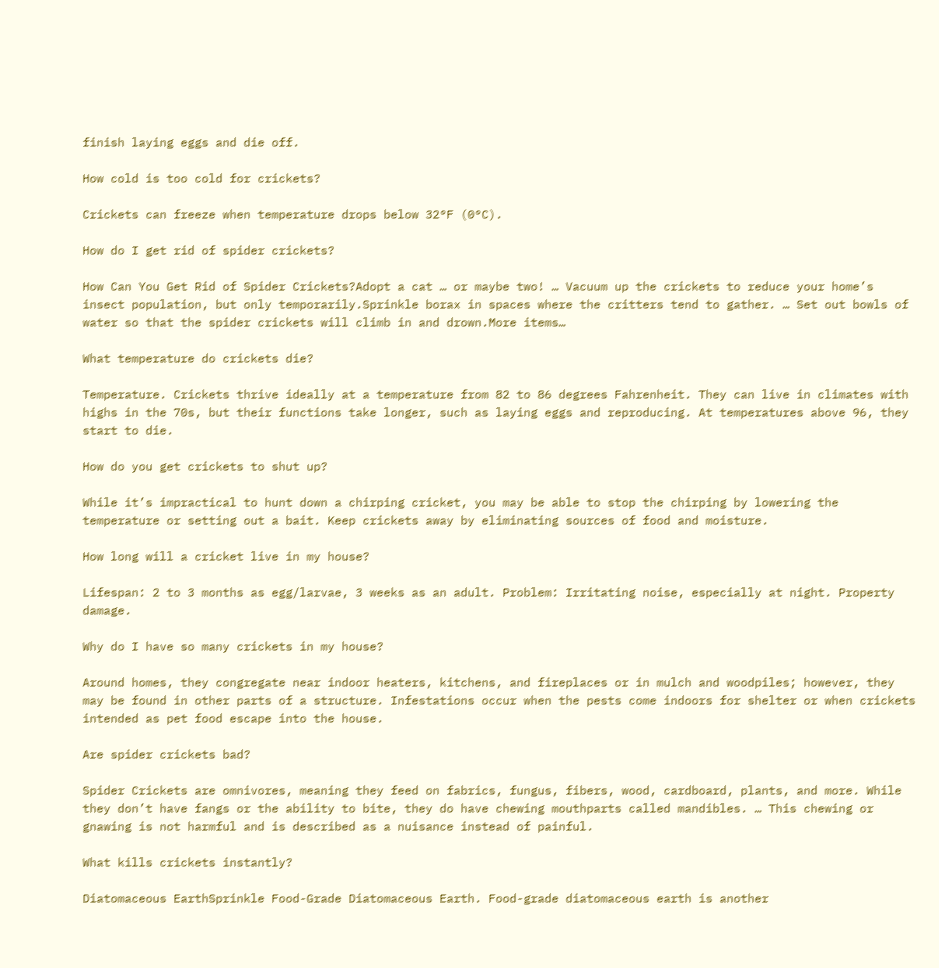finish laying eggs and die off.

How cold is too cold for crickets?

Crickets can freeze when temperature drops below 32°F (0°C).

How do I get rid of spider crickets?

How Can You Get Rid of Spider Crickets?Adopt a cat … or maybe two! … Vacuum up the crickets to reduce your home’s insect population, but only temporarily.Sprinkle borax in spaces where the critters tend to gather. … Set out bowls of water so that the spider crickets will climb in and drown.More items…

What temperature do crickets die?

Temperature. Crickets thrive ideally at a temperature from 82 to 86 degrees Fahrenheit. They can live in climates with highs in the 70s, but their functions take longer, such as laying eggs and reproducing. At temperatures above 96, they start to die.

How do you get crickets to shut up?

While it’s impractical to hunt down a chirping cricket, you may be able to stop the chirping by lowering the temperature or setting out a bait. Keep crickets away by eliminating sources of food and moisture.

How long will a cricket live in my house?

Lifespan: 2 to 3 months as egg/larvae, 3 weeks as an adult. Problem: Irritating noise, especially at night. Property damage.

Why do I have so many crickets in my house?

Around homes, they congregate near indoor heaters, kitchens, and fireplaces or in mulch and woodpiles; however, they may be found in other parts of a structure. Infestations occur when the pests come indoors for shelter or when crickets intended as pet food escape into the house.

Are spider crickets bad?

Spider Crickets are omnivores, meaning they feed on fabrics, fungus, fibers, wood, cardboard, plants, and more. While they don’t have fangs or the ability to bite, they do have chewing mouthparts called mandibles. … This chewing or gnawing is not harmful and is described as a nuisance instead of painful.

What kills crickets instantly?

Diatomaceous EarthSprinkle Food-Grade Diatomaceous Earth. Food-grade diatomaceous earth is another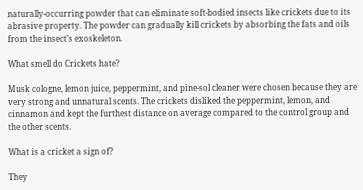naturally-occurring powder that can eliminate soft-bodied insects like crickets due to its abrasive property. The powder can gradually kill crickets by absorbing the fats and oils from the insect’s exoskeleton.

What smell do Crickets hate?

Musk cologne, lemon juice, peppermint, and pine-sol cleaner were chosen because they are very strong and unnatural scents. The crickets disliked the peppermint, lemon, and cinnamon and kept the furthest distance on average compared to the control group and the other scents.

What is a cricket a sign of?

They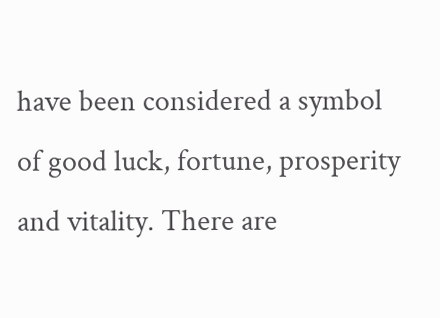have been considered a symbol of good luck, fortune, prosperity and vitality. There are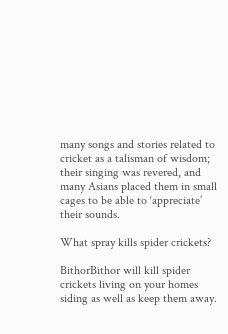many songs and stories related to cricket as a talisman of wisdom; their singing was revered, and many Asians placed them in small cages to be able to ‘appreciate’ their sounds.

What spray kills spider crickets?

BithorBithor will kill spider crickets living on your homes siding as well as keep them away.